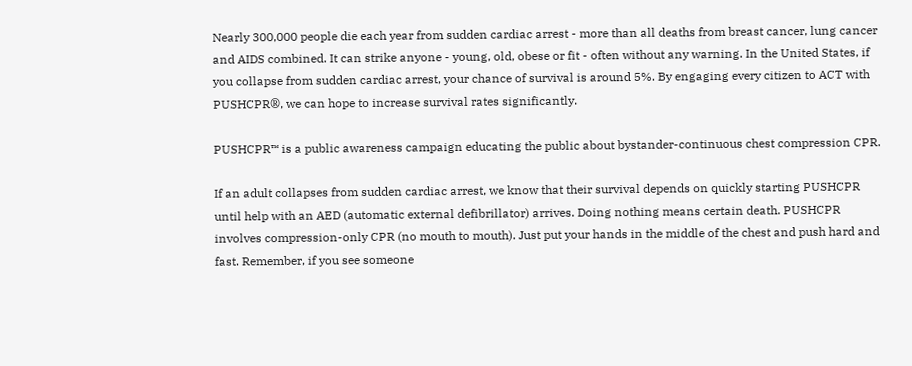Nearly 300,000 people die each year from sudden cardiac arrest - more than all deaths from breast cancer, lung cancer and AIDS combined. It can strike anyone - young, old, obese or fit - often without any warning. In the United States, if you collapse from sudden cardiac arrest, your chance of survival is around 5%. By engaging every citizen to ACT with PUSHCPR®, we can hope to increase survival rates significantly.

PUSHCPR™ is a public awareness campaign educating the public about bystander-continuous chest compression CPR.

If an adult collapses from sudden cardiac arrest, we know that their survival depends on quickly starting PUSHCPR until help with an AED (automatic external defibrillator) arrives. Doing nothing means certain death. PUSHCPR involves compression-only CPR (no mouth to mouth). Just put your hands in the middle of the chest and push hard and fast. Remember, if you see someone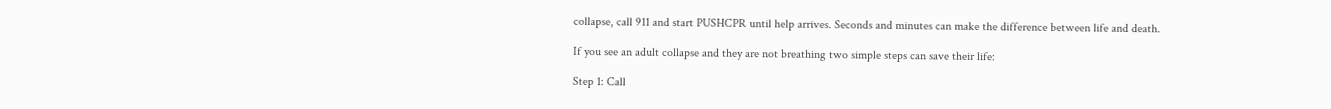collapse, call 911 and start PUSHCPR until help arrives. Seconds and minutes can make the difference between life and death.

If you see an adult collapse and they are not breathing two simple steps can save their life:

Step 1: Call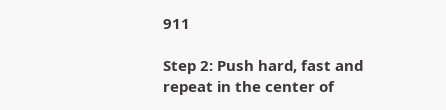911

Step 2: Push hard, fast and repeat in the center of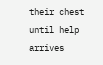their chest until help arrives